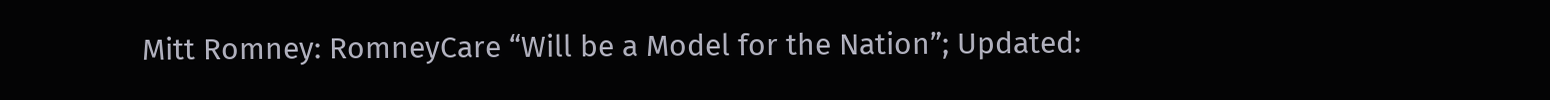Mitt Romney: RomneyCare “Will be a Model for the Nation”; Updated: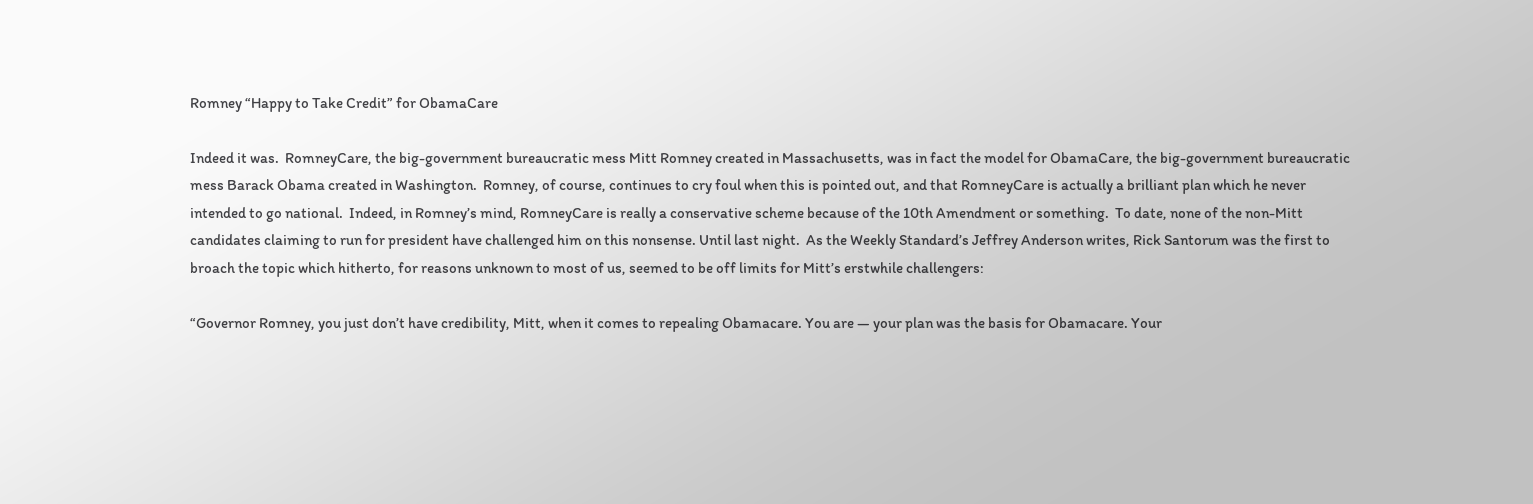Romney “Happy to Take Credit” for ObamaCare

Indeed it was.  RomneyCare, the big-government bureaucratic mess Mitt Romney created in Massachusetts, was in fact the model for ObamaCare, the big-government bureaucratic mess Barack Obama created in Washington.  Romney, of course, continues to cry foul when this is pointed out, and that RomneyCare is actually a brilliant plan which he never intended to go national.  Indeed, in Romney’s mind, RomneyCare is really a conservative scheme because of the 10th Amendment or something.  To date, none of the non-Mitt candidates claiming to run for president have challenged him on this nonsense. Until last night.  As the Weekly Standard’s Jeffrey Anderson writes, Rick Santorum was the first to broach the topic which hitherto, for reasons unknown to most of us, seemed to be off limits for Mitt’s erstwhile challengers:

“Governor Romney, you just don’t have credibility, Mitt, when it comes to repealing Obamacare. You are — your plan was the basis for Obamacare. Your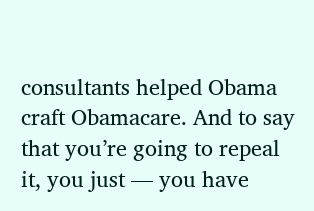consultants helped Obama craft Obamacare. And to say that you’re going to repeal it, you just — you have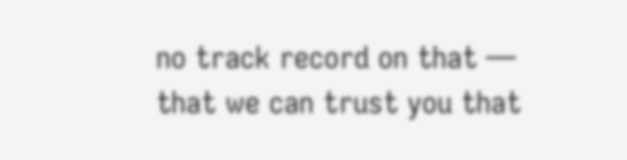no track record on that — that we can trust you that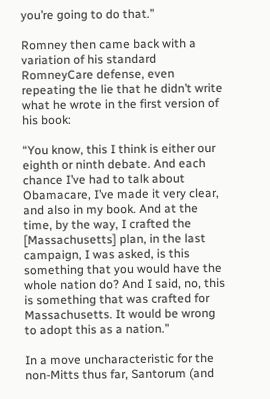you’re going to do that.”

Romney then came back with a variation of his standard RomneyCare defense, even repeating the lie that he didn’t write what he wrote in the first version of his book:

“You know, this I think is either our eighth or ninth debate. And each chance I’ve had to talk about Obamacare, I’ve made it very clear, and also in my book. And at the time, by the way, I crafted the [Massachusetts] plan, in the last campaign, I was asked, is this something that you would have the whole nation do? And I said, no, this is something that was crafted for Massachusetts. It would be wrong to adopt this as a nation.”

In a move uncharacteristic for the non-Mitts thus far, Santorum (and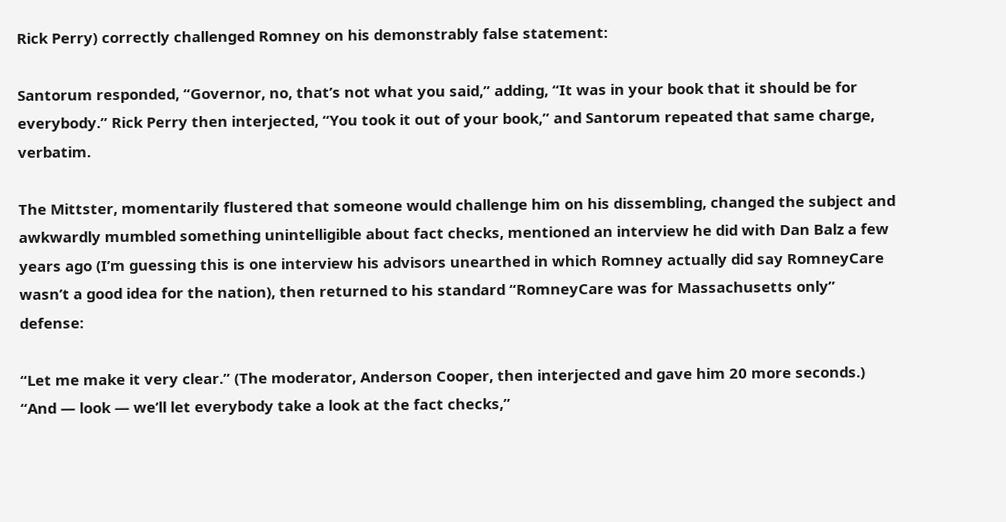Rick Perry) correctly challenged Romney on his demonstrably false statement:

Santorum responded, “Governor, no, that’s not what you said,” adding, “It was in your book that it should be for everybody.” Rick Perry then interjected, “You took it out of your book,” and Santorum repeated that same charge, verbatim.

The Mittster, momentarily flustered that someone would challenge him on his dissembling, changed the subject and awkwardly mumbled something unintelligible about fact checks, mentioned an interview he did with Dan Balz a few years ago (I’m guessing this is one interview his advisors unearthed in which Romney actually did say RomneyCare wasn’t a good idea for the nation), then returned to his standard “RomneyCare was for Massachusetts only” defense:

“Let me make it very clear.” (The moderator, Anderson Cooper, then interjected and gave him 20 more seconds.)  “And — look — we’ll let everybody take a look at the fact checks,”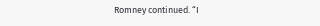Romney continued. “I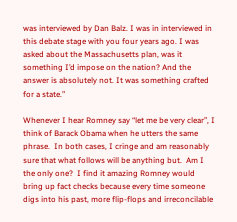was interviewed by Dan Balz. I was in interviewed in this debate stage with you four years ago. I was asked about the Massachusetts plan, was it something I’d impose on the nation? And the answer is absolutely not. It was something crafted for a state.”

Whenever I hear Romney say “let me be very clear”, I think of Barack Obama when he utters the same phrase.  In both cases, I cringe and am reasonably sure that what follows will be anything but.  Am I the only one?  I find it amazing Romney would bring up fact checks because every time someone digs into his past, more flip-flops and irreconcilable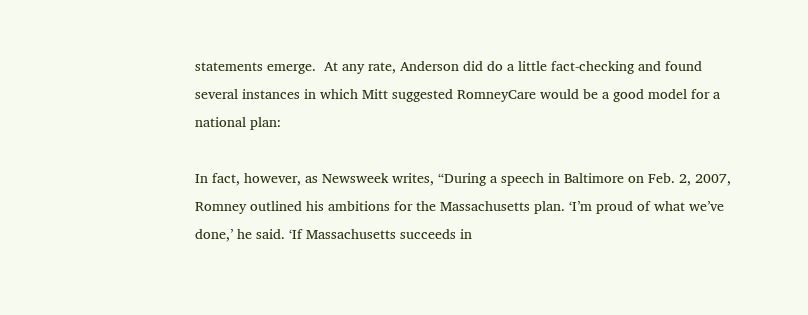statements emerge.  At any rate, Anderson did do a little fact-checking and found several instances in which Mitt suggested RomneyCare would be a good model for a national plan:

In fact, however, as Newsweek writes, “During a speech in Baltimore on Feb. 2, 2007, Romney outlined his ambitions for the Massachusetts plan. ‘I’m proud of what we’ve done,’ he said. ‘If Massachusetts succeeds in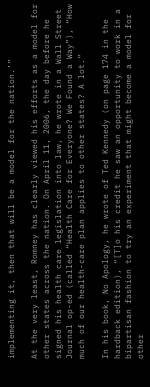implementing it, then that will be a model for the nation.’”

At the very least, Romney has clearly viewed his efforts as a model for other states across the nation. On April 11, 2006, the day before he signed his health care legislation into law, he wrote in a Wall Street Journal op-ed (called “Health Care for Everyone? We Found a Way”), “How much of our health-care plan applies to other states? A lot.”

In his book, No Apology, he wrote of Ted Kennedy (on page 174 in the hardback edition), “[T]o his credit he saw an opportunity to work in a bipartisan fashion to try an experiment that might become a model for other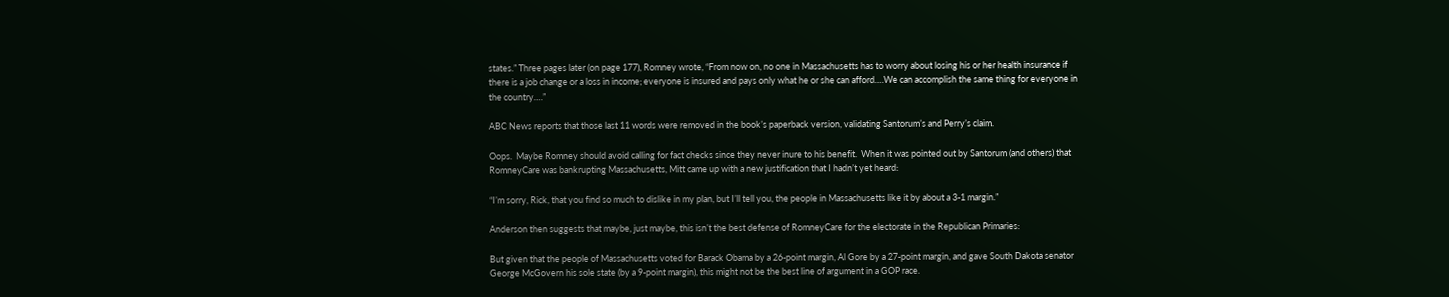states.” Three pages later (on page 177), Romney wrote, “From now on, no one in Massachusetts has to worry about losing his or her health insurance if there is a job change or a loss in income; everyone is insured and pays only what he or she can afford….We can accomplish the same thing for everyone in the country….”

ABC News reports that those last 11 words were removed in the book’s paperback version, validating Santorum’s and Perry’s claim.

Oops.  Maybe Romney should avoid calling for fact checks since they never inure to his benefit.  When it was pointed out by Santorum (and others) that RomneyCare was bankrupting Massachusetts, Mitt came up with a new justification that I hadn’t yet heard:

“I’m sorry, Rick, that you find so much to dislike in my plan, but I’ll tell you, the people in Massachusetts like it by about a 3-1 margin.”

Anderson then suggests that maybe, just maybe, this isn’t the best defense of RomneyCare for the electorate in the Republican Primaries:

But given that the people of Massachusetts voted for Barack Obama by a 26-point margin, Al Gore by a 27-point margin, and gave South Dakota senator George McGovern his sole state (by a 9-point margin), this might not be the best line of argument in a GOP race.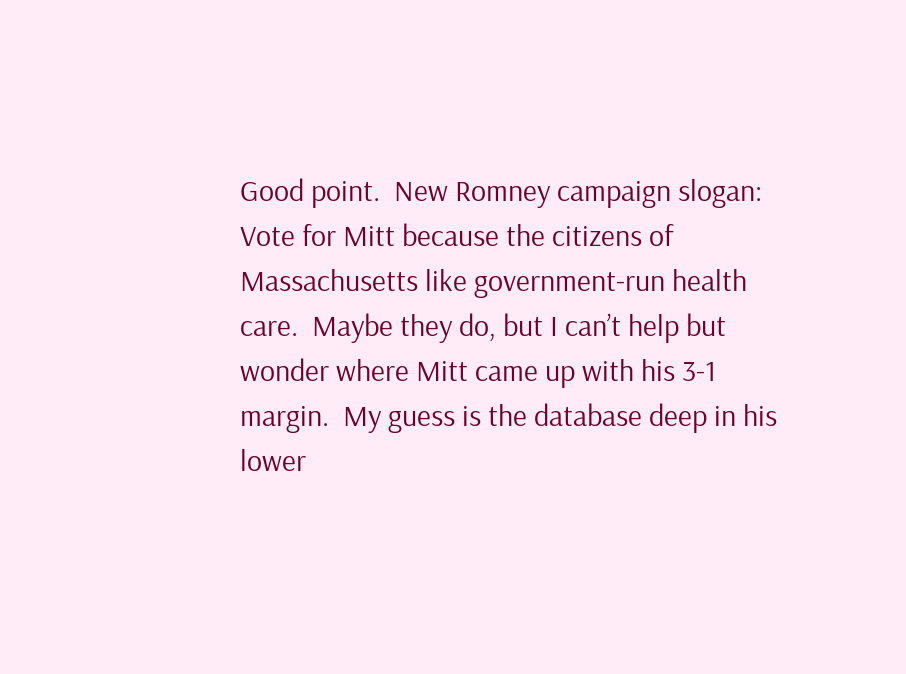Good point.  New Romney campaign slogan: Vote for Mitt because the citizens of Massachusetts like government-run health care.  Maybe they do, but I can’t help but wonder where Mitt came up with his 3-1 margin.  My guess is the database deep in his lower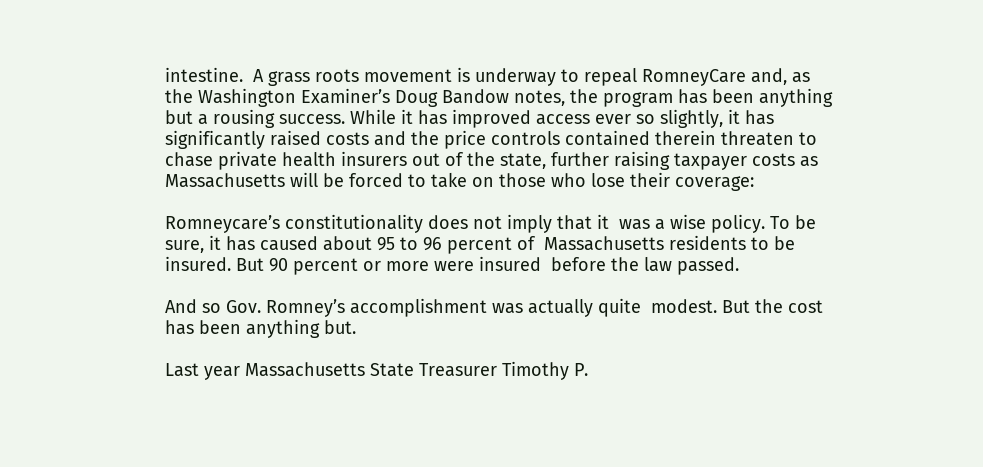intestine.  A grass roots movement is underway to repeal RomneyCare and, as the Washington Examiner’s Doug Bandow notes, the program has been anything but a rousing success. While it has improved access ever so slightly, it has significantly raised costs and the price controls contained therein threaten to chase private health insurers out of the state, further raising taxpayer costs as Massachusetts will be forced to take on those who lose their coverage:

Romneycare’s constitutionality does not imply that it  was a wise policy. To be sure, it has caused about 95 to 96 percent of  Massachusetts residents to be insured. But 90 percent or more were insured  before the law passed.

And so Gov. Romney’s accomplishment was actually quite  modest. But the cost has been anything but.

Last year Massachusetts State Treasurer Timothy P.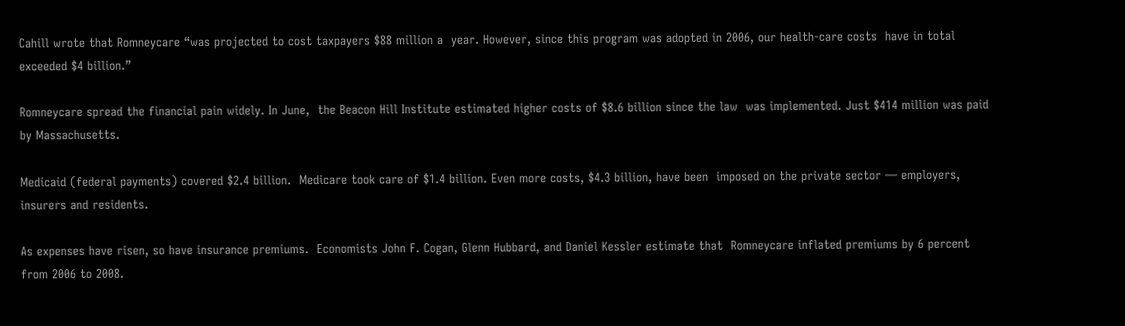Cahill wrote that Romneycare “was projected to cost taxpayers $88 million a  year. However, since this program was adopted in 2006, our health-care costs  have in total exceeded $4 billion.”

Romneycare spread the financial pain widely. In June,  the Beacon Hill Institute estimated higher costs of $8.6 billion since the law  was implemented. Just $414 million was paid by Massachusetts.

Medicaid (federal payments) covered $2.4 billion.  Medicare took care of $1.4 billion. Even more costs, $4.3 billion, have been  imposed on the private sector — employers, insurers and residents.

As expenses have risen, so have insurance premiums.  Economists John F. Cogan, Glenn Hubbard, and Daniel Kessler estimate that  Romneycare inflated premiums by 6 percent from 2006 to 2008.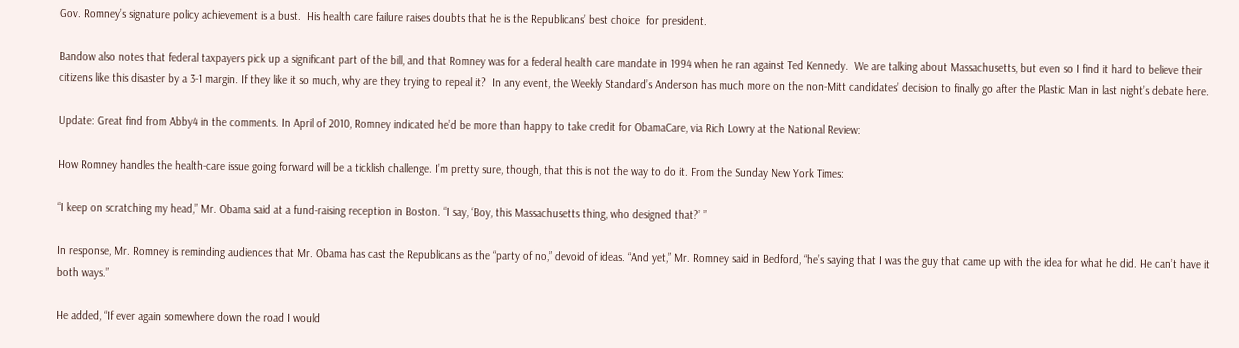Gov. Romney’s signature policy achievement is a bust.  His health care failure raises doubts that he is the Republicans’ best choice  for president.

Bandow also notes that federal taxpayers pick up a significant part of the bill, and that Romney was for a federal health care mandate in 1994 when he ran against Ted Kennedy.  We are talking about Massachusetts, but even so I find it hard to believe their citizens like this disaster by a 3-1 margin. If they like it so much, why are they trying to repeal it?  In any event, the Weekly Standard’s Anderson has much more on the non-Mitt candidates’ decision to finally go after the Plastic Man in last night’s debate here.

Update: Great find from Abby4 in the comments. In April of 2010, Romney indicated he’d be more than happy to take credit for ObamaCare, via Rich Lowry at the National Review:

How Romney handles the health-care issue going forward will be a ticklish challenge. I’m pretty sure, though, that this is not the way to do it. From the Sunday New York Times:

“I keep on scratching my head,” Mr. Obama said at a fund-raising reception in Boston. “I say, ‘Boy, this Massachusetts thing, who designed that?’ ”

In response, Mr. Romney is reminding audiences that Mr. Obama has cast the Republicans as the “party of no,” devoid of ideas. “And yet,” Mr. Romney said in Bedford, “he’s saying that I was the guy that came up with the idea for what he did. He can’t have it both ways.”

He added, “If ever again somewhere down the road I would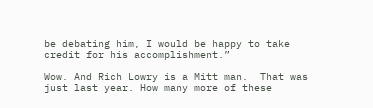be debating him, I would be happy to take credit for his accomplishment.”

Wow. And Rich Lowry is a Mitt man.  That was just last year. How many more of these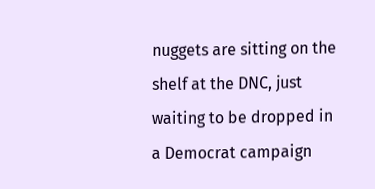nuggets are sitting on the shelf at the DNC, just waiting to be dropped in a Democrat campaign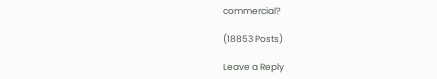commercial?

(18853 Posts)

Leave a Reply